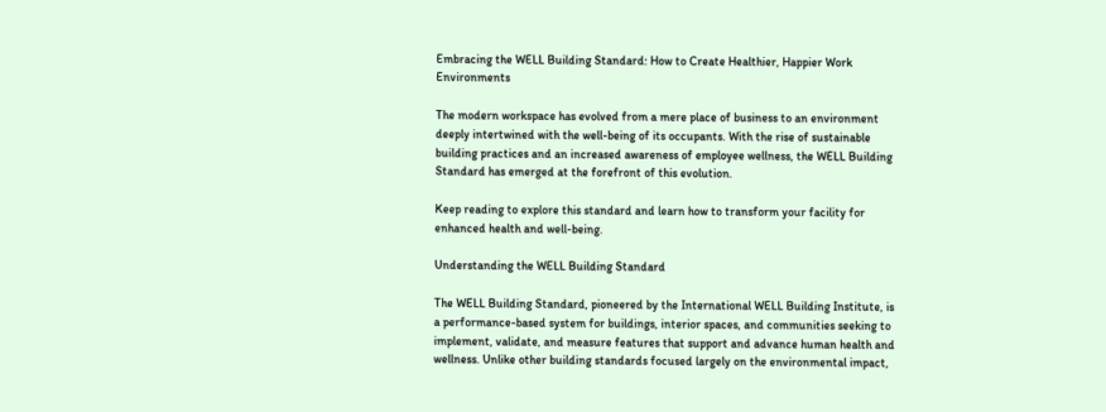Embracing the WELL Building Standard: How to Create Healthier, Happier Work Environments

The modern workspace has evolved from a mere place of business to an environment deeply intertwined with the well-being of its occupants. With the rise of sustainable building practices and an increased awareness of employee wellness, the WELL Building Standard has emerged at the forefront of this evolution.

Keep reading to explore this standard and learn how to transform your facility for enhanced health and well-being.

Understanding the WELL Building Standard

The WELL Building Standard, pioneered by the International WELL Building Institute, is a performance-based system for buildings, interior spaces, and communities seeking to implement, validate, and measure features that support and advance human health and wellness. Unlike other building standards focused largely on the environmental impact,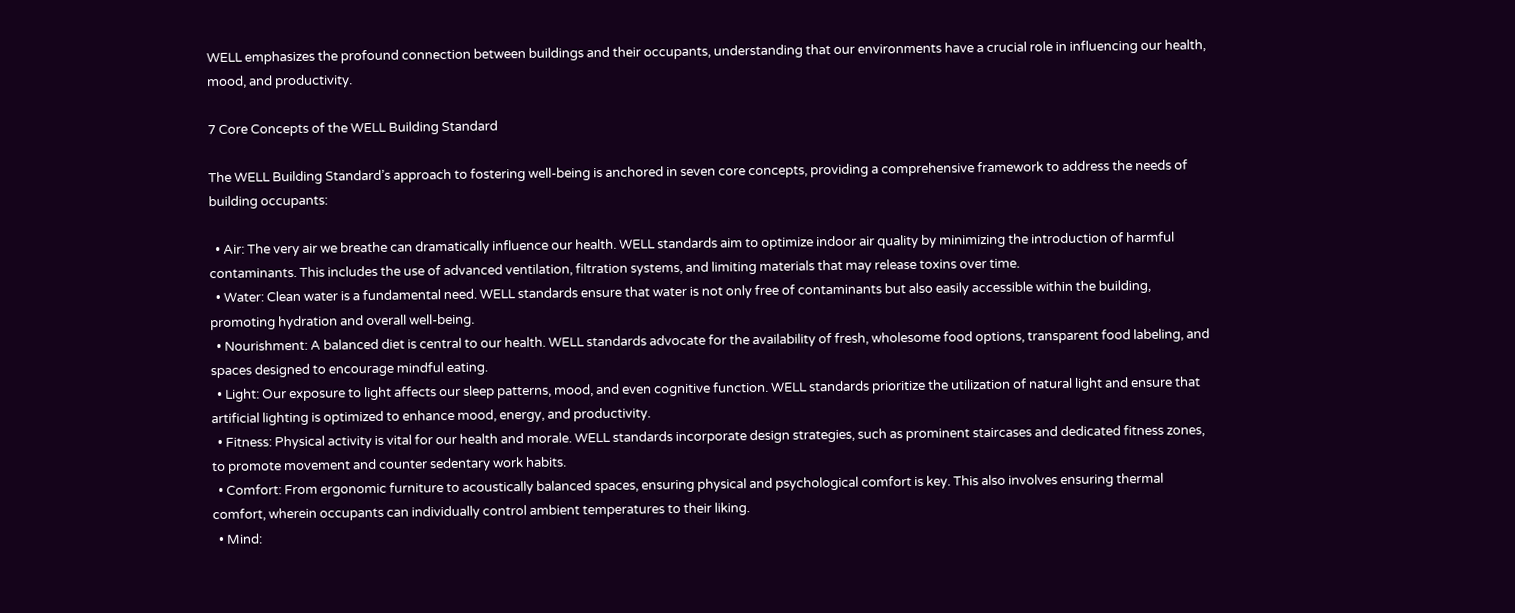WELL emphasizes the profound connection between buildings and their occupants, understanding that our environments have a crucial role in influencing our health, mood, and productivity.

7 Core Concepts of the WELL Building Standard

The WELL Building Standard’s approach to fostering well-being is anchored in seven core concepts, providing a comprehensive framework to address the needs of building occupants:

  • Air: The very air we breathe can dramatically influence our health. WELL standards aim to optimize indoor air quality by minimizing the introduction of harmful contaminants. This includes the use of advanced ventilation, filtration systems, and limiting materials that may release toxins over time.
  • Water: Clean water is a fundamental need. WELL standards ensure that water is not only free of contaminants but also easily accessible within the building, promoting hydration and overall well-being.
  • Nourishment: A balanced diet is central to our health. WELL standards advocate for the availability of fresh, wholesome food options, transparent food labeling, and spaces designed to encourage mindful eating.
  • Light: Our exposure to light affects our sleep patterns, mood, and even cognitive function. WELL standards prioritize the utilization of natural light and ensure that artificial lighting is optimized to enhance mood, energy, and productivity.
  • Fitness: Physical activity is vital for our health and morale. WELL standards incorporate design strategies, such as prominent staircases and dedicated fitness zones, to promote movement and counter sedentary work habits.
  • Comfort: From ergonomic furniture to acoustically balanced spaces, ensuring physical and psychological comfort is key. This also involves ensuring thermal comfort, wherein occupants can individually control ambient temperatures to their liking.
  • Mind: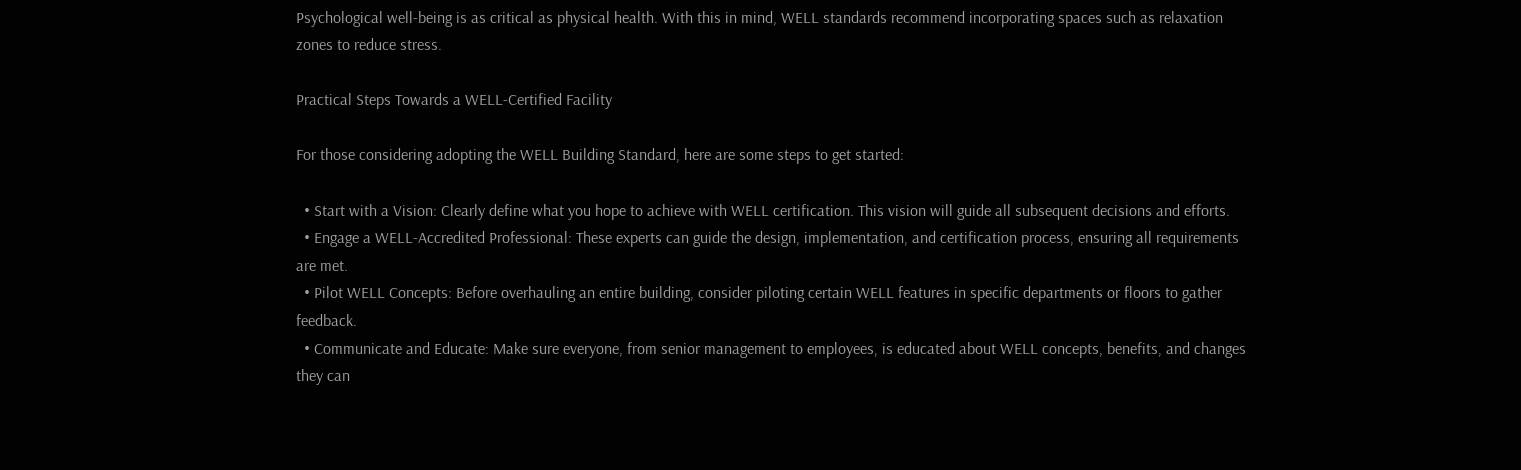Psychological well-being is as critical as physical health. With this in mind, WELL standards recommend incorporating spaces such as relaxation zones to reduce stress.

Practical Steps Towards a WELL-Certified Facility

For those considering adopting the WELL Building Standard, here are some steps to get started:

  • Start with a Vision: Clearly define what you hope to achieve with WELL certification. This vision will guide all subsequent decisions and efforts.
  • Engage a WELL-Accredited Professional: These experts can guide the design, implementation, and certification process, ensuring all requirements are met.
  • Pilot WELL Concepts: Before overhauling an entire building, consider piloting certain WELL features in specific departments or floors to gather feedback.
  • Communicate and Educate: Make sure everyone, from senior management to employees, is educated about WELL concepts, benefits, and changes they can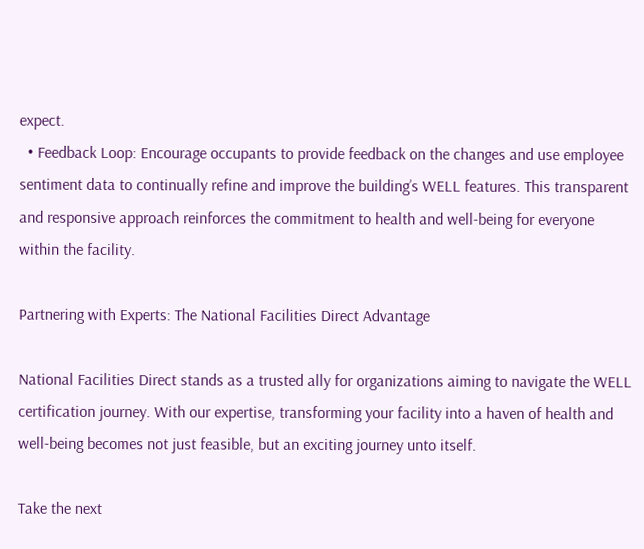expect.
  • Feedback Loop: Encourage occupants to provide feedback on the changes and use employee sentiment data to continually refine and improve the building’s WELL features. This transparent and responsive approach reinforces the commitment to health and well-being for everyone within the facility.

Partnering with Experts: The National Facilities Direct Advantage

National Facilities Direct stands as a trusted ally for organizations aiming to navigate the WELL certification journey. With our expertise, transforming your facility into a haven of health and well-being becomes not just feasible, but an exciting journey unto itself.

Take the next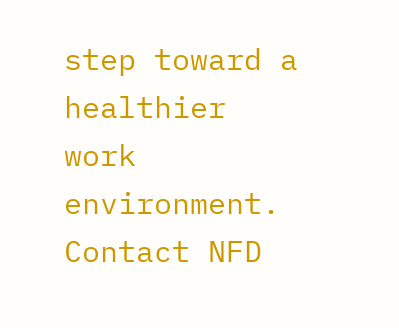step toward a healthier work environment. Contact NFD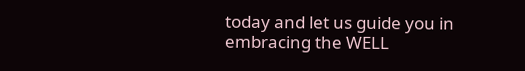today and let us guide you in embracing the WELL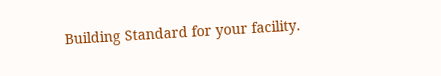Building Standard for your facility.